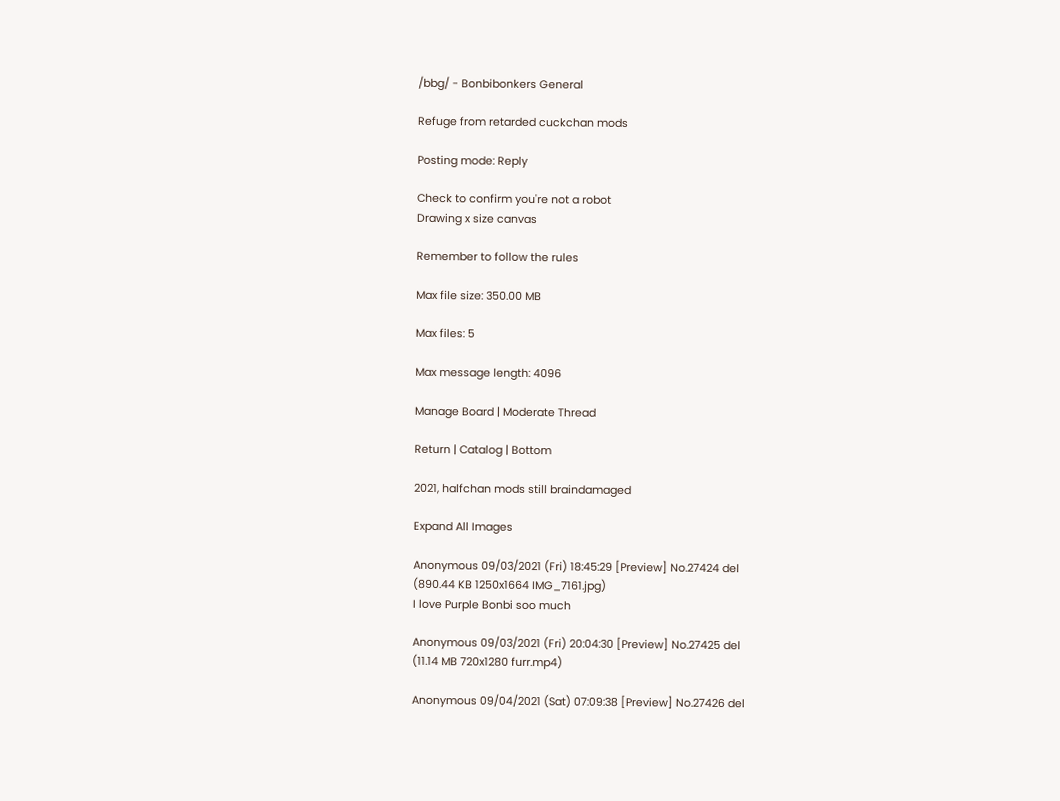/bbg/ - Bonbibonkers General

Refuge from retarded cuckchan mods

Posting mode: Reply

Check to confirm you're not a robot
Drawing x size canvas

Remember to follow the rules

Max file size: 350.00 MB

Max files: 5

Max message length: 4096

Manage Board | Moderate Thread

Return | Catalog | Bottom

2021, halfchan mods still braindamaged

Expand All Images

Anonymous 09/03/2021 (Fri) 18:45:29 [Preview] No.27424 del
(890.44 KB 1250x1664 IMG_7161.jpg)
I love Purple Bonbi soo much

Anonymous 09/03/2021 (Fri) 20:04:30 [Preview] No.27425 del
(11.14 MB 720x1280 furr.mp4)

Anonymous 09/04/2021 (Sat) 07:09:38 [Preview] No.27426 del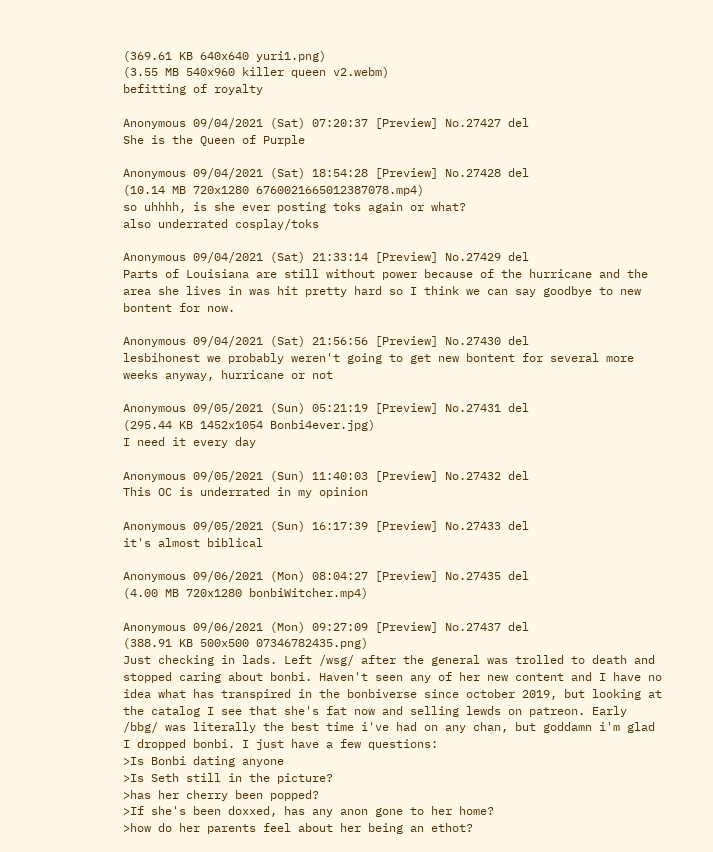(369.61 KB 640x640 yuri1.png)
(3.55 MB 540x960 killer queen v2.webm)
befitting of royalty

Anonymous 09/04/2021 (Sat) 07:20:37 [Preview] No.27427 del
She is the Queen of Purple

Anonymous 09/04/2021 (Sat) 18:54:28 [Preview] No.27428 del
(10.14 MB 720x1280 6760021665012387078.mp4)
so uhhhh, is she ever posting toks again or what?
also underrated cosplay/toks

Anonymous 09/04/2021 (Sat) 21:33:14 [Preview] No.27429 del
Parts of Louisiana are still without power because of the hurricane and the area she lives in was hit pretty hard so I think we can say goodbye to new bontent for now.

Anonymous 09/04/2021 (Sat) 21:56:56 [Preview] No.27430 del
lesbihonest we probably weren't going to get new bontent for several more weeks anyway, hurricane or not

Anonymous 09/05/2021 (Sun) 05:21:19 [Preview] No.27431 del
(295.44 KB 1452x1054 Bonbi4ever.jpg)
I need it every day

Anonymous 09/05/2021 (Sun) 11:40:03 [Preview] No.27432 del
This OC is underrated in my opinion

Anonymous 09/05/2021 (Sun) 16:17:39 [Preview] No.27433 del
it's almost biblical

Anonymous 09/06/2021 (Mon) 08:04:27 [Preview] No.27435 del
(4.00 MB 720x1280 bonbiWitcher.mp4)

Anonymous 09/06/2021 (Mon) 09:27:09 [Preview] No.27437 del
(388.91 KB 500x500 07346782435.png)
Just checking in lads. Left /wsg/ after the general was trolled to death and stopped caring about bonbi. Haven't seen any of her new content and I have no idea what has transpired in the bonbiverse since october 2019, but looking at the catalog I see that she's fat now and selling lewds on patreon. Early /bbg/ was literally the best time i've had on any chan, but goddamn i'm glad I dropped bonbi. I just have a few questions:
>Is Bonbi dating anyone
>Is Seth still in the picture?
>has her cherry been popped?
>If she's been doxxed, has any anon gone to her home?
>how do her parents feel about her being an ethot?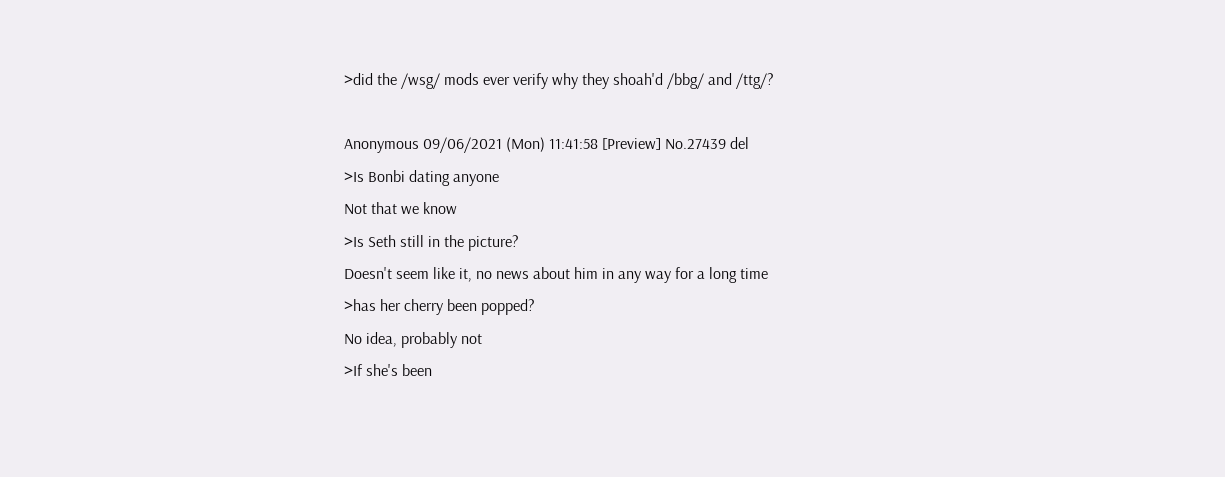>did the /wsg/ mods ever verify why they shoah'd /bbg/ and /ttg/?

Anonymous 09/06/2021 (Mon) 11:41:58 [Preview] No.27439 del
>Is Bonbi dating anyone
Not that we know
>Is Seth still in the picture?
Doesn't seem like it, no news about him in any way for a long time
>has her cherry been popped?
No idea, probably not
>If she's been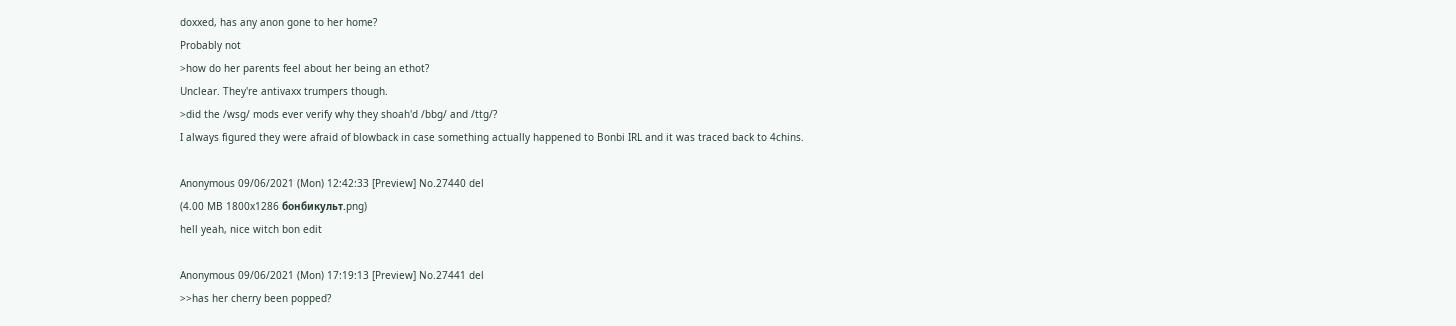doxxed, has any anon gone to her home?
Probably not
>how do her parents feel about her being an ethot?
Unclear. They're antivaxx trumpers though.
>did the /wsg/ mods ever verify why they shoah'd /bbg/ and /ttg/?
I always figured they were afraid of blowback in case something actually happened to Bonbi IRL and it was traced back to 4chins.

Anonymous 09/06/2021 (Mon) 12:42:33 [Preview] No.27440 del
(4.00 MB 1800x1286 бонбикульт.png)
hell yeah, nice witch bon edit

Anonymous 09/06/2021 (Mon) 17:19:13 [Preview] No.27441 del
>>has her cherry been popped?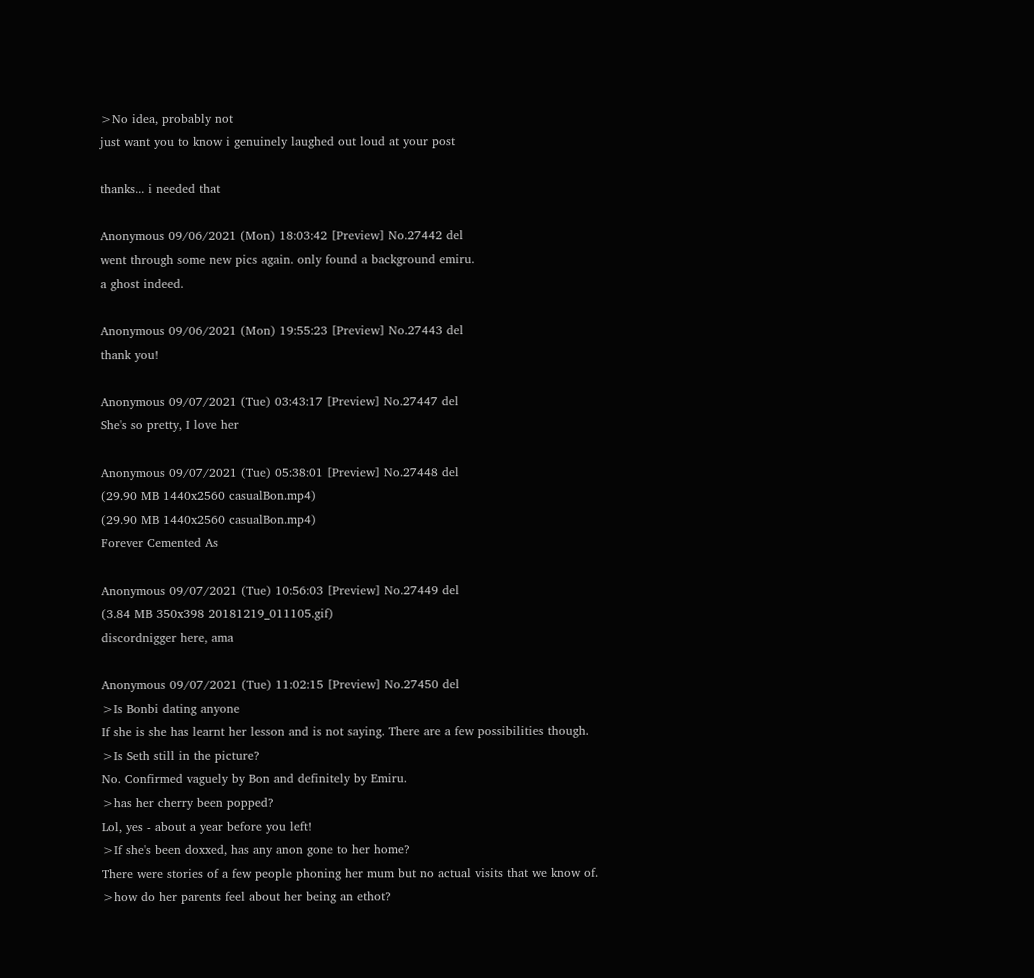>No idea, probably not
just want you to know i genuinely laughed out loud at your post

thanks... i needed that

Anonymous 09/06/2021 (Mon) 18:03:42 [Preview] No.27442 del
went through some new pics again. only found a background emiru.
a ghost indeed.

Anonymous 09/06/2021 (Mon) 19:55:23 [Preview] No.27443 del
thank you!

Anonymous 09/07/2021 (Tue) 03:43:17 [Preview] No.27447 del
She's so pretty, I love her

Anonymous 09/07/2021 (Tue) 05:38:01 [Preview] No.27448 del
(29.90 MB 1440x2560 casualBon.mp4)
(29.90 MB 1440x2560 casualBon.mp4)
Forever Cemented As

Anonymous 09/07/2021 (Tue) 10:56:03 [Preview] No.27449 del
(3.84 MB 350x398 20181219_011105.gif)
discordnigger here, ama

Anonymous 09/07/2021 (Tue) 11:02:15 [Preview] No.27450 del
>Is Bonbi dating anyone
If she is she has learnt her lesson and is not saying. There are a few possibilities though.
>Is Seth still in the picture?
No. Confirmed vaguely by Bon and definitely by Emiru.
>has her cherry been popped?
Lol, yes - about a year before you left!
>If she's been doxxed, has any anon gone to her home?
There were stories of a few people phoning her mum but no actual visits that we know of.
>how do her parents feel about her being an ethot?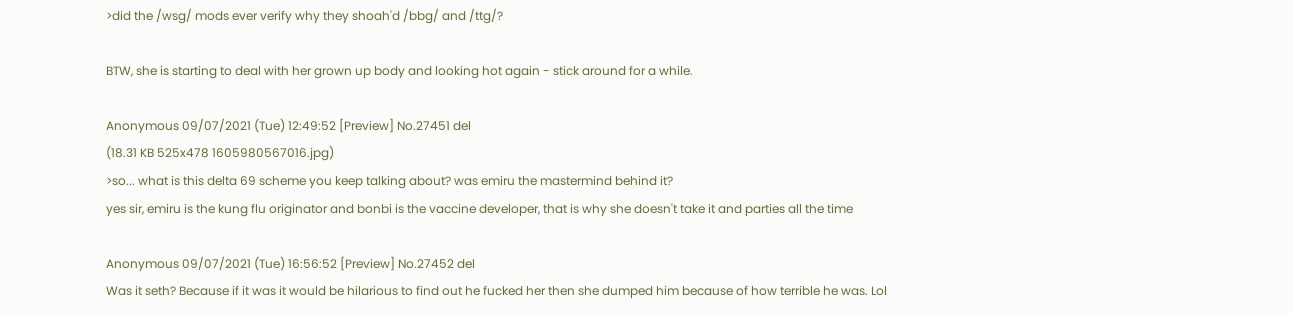>did the /wsg/ mods ever verify why they shoah'd /bbg/ and /ttg/?

BTW, she is starting to deal with her grown up body and looking hot again - stick around for a while.

Anonymous 09/07/2021 (Tue) 12:49:52 [Preview] No.27451 del
(18.31 KB 525x478 1605980567016.jpg)
>so... what is this delta 69 scheme you keep talking about? was emiru the mastermind behind it?
yes sir, emiru is the kung flu originator and bonbi is the vaccine developer, that is why she doesn't take it and parties all the time

Anonymous 09/07/2021 (Tue) 16:56:52 [Preview] No.27452 del
Was it seth? Because if it was it would be hilarious to find out he fucked her then she dumped him because of how terrible he was. Lol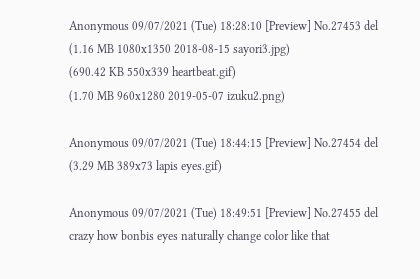Anonymous 09/07/2021 (Tue) 18:28:10 [Preview] No.27453 del
(1.16 MB 1080x1350 2018-08-15 sayori3.jpg)
(690.42 KB 550x339 heartbeat.gif)
(1.70 MB 960x1280 2019-05-07 izuku2.png)

Anonymous 09/07/2021 (Tue) 18:44:15 [Preview] No.27454 del
(3.29 MB 389x73 lapis eyes.gif)

Anonymous 09/07/2021 (Tue) 18:49:51 [Preview] No.27455 del
crazy how bonbis eyes naturally change color like that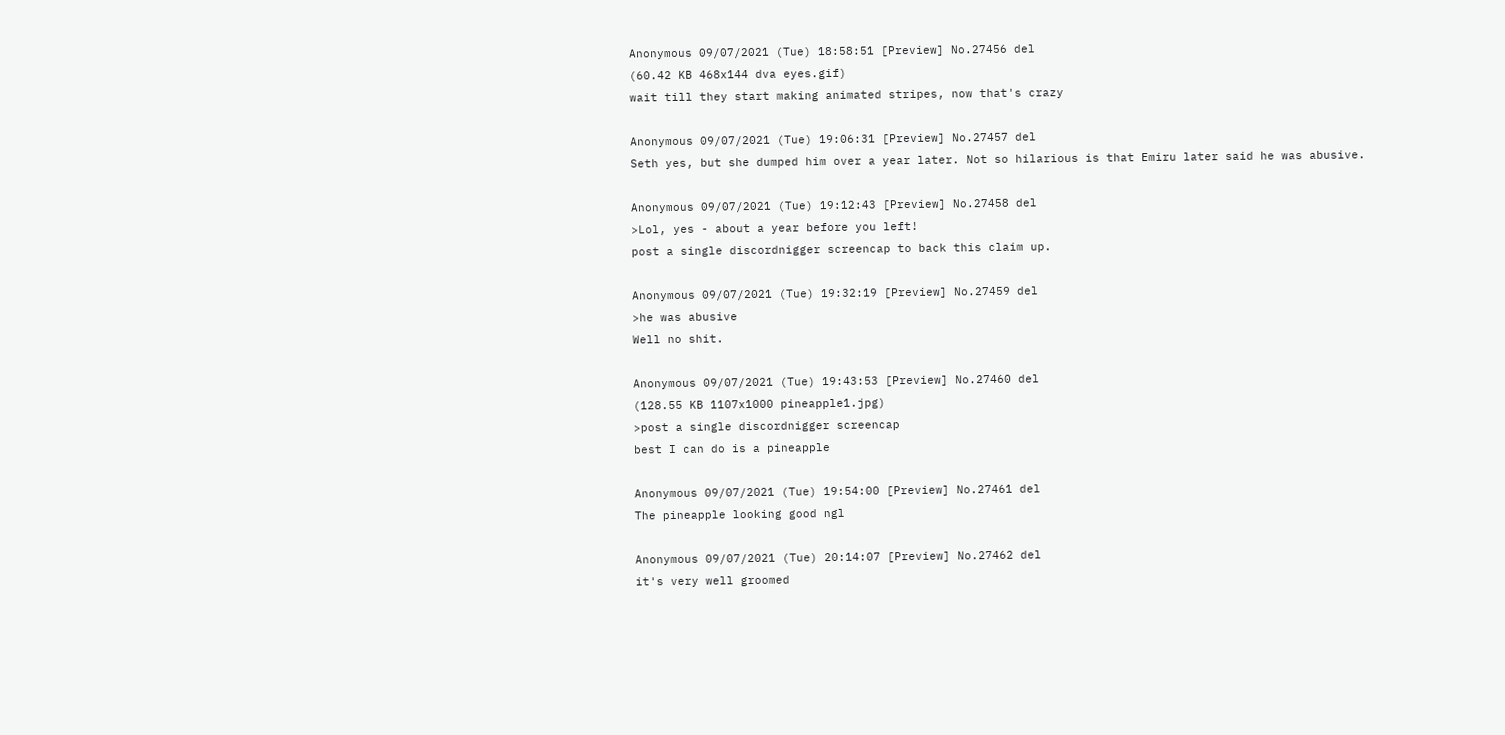Anonymous 09/07/2021 (Tue) 18:58:51 [Preview] No.27456 del
(60.42 KB 468x144 dva eyes.gif)
wait till they start making animated stripes, now that's crazy

Anonymous 09/07/2021 (Tue) 19:06:31 [Preview] No.27457 del
Seth yes, but she dumped him over a year later. Not so hilarious is that Emiru later said he was abusive.

Anonymous 09/07/2021 (Tue) 19:12:43 [Preview] No.27458 del
>Lol, yes - about a year before you left!
post a single discordnigger screencap to back this claim up.

Anonymous 09/07/2021 (Tue) 19:32:19 [Preview] No.27459 del
>he was abusive
Well no shit.

Anonymous 09/07/2021 (Tue) 19:43:53 [Preview] No.27460 del
(128.55 KB 1107x1000 pineapple1.jpg)
>post a single discordnigger screencap
best I can do is a pineapple

Anonymous 09/07/2021 (Tue) 19:54:00 [Preview] No.27461 del
The pineapple looking good ngl

Anonymous 09/07/2021 (Tue) 20:14:07 [Preview] No.27462 del
it's very well groomed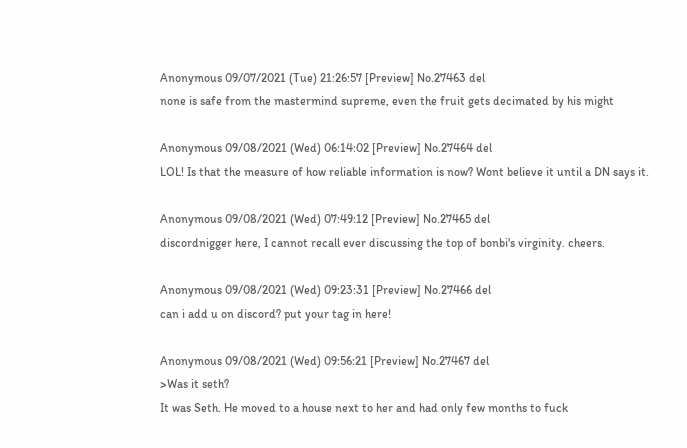Anonymous 09/07/2021 (Tue) 21:26:57 [Preview] No.27463 del
none is safe from the mastermind supreme, even the fruit gets decimated by his might

Anonymous 09/08/2021 (Wed) 06:14:02 [Preview] No.27464 del
LOL! Is that the measure of how reliable information is now? Wont believe it until a DN says it.

Anonymous 09/08/2021 (Wed) 07:49:12 [Preview] No.27465 del
discordnigger here, I cannot recall ever discussing the top of bonbi's virginity. cheers.

Anonymous 09/08/2021 (Wed) 09:23:31 [Preview] No.27466 del
can i add u on discord? put your tag in here!

Anonymous 09/08/2021 (Wed) 09:56:21 [Preview] No.27467 del
>Was it seth?
It was Seth. He moved to a house next to her and had only few months to fuck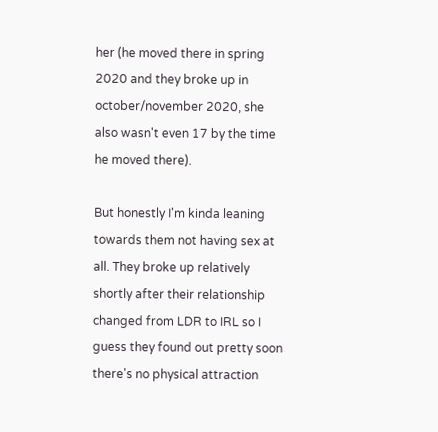her (he moved there in spring 2020 and they broke up in october/november 2020, she also wasn't even 17 by the time he moved there).

But honestly I'm kinda leaning towards them not having sex at all. They broke up relatively shortly after their relationship changed from LDR to IRL so I guess they found out pretty soon there's no physical attraction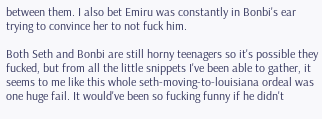between them. I also bet Emiru was constantly in Bonbi's ear trying to convince her to not fuck him.

Both Seth and Bonbi are still horny teenagers so it's possible they fucked, but from all the little snippets I've been able to gather, it seems to me like this whole seth-moving-to-louisiana ordeal was one huge fail. It would've been so fucking funny if he didn't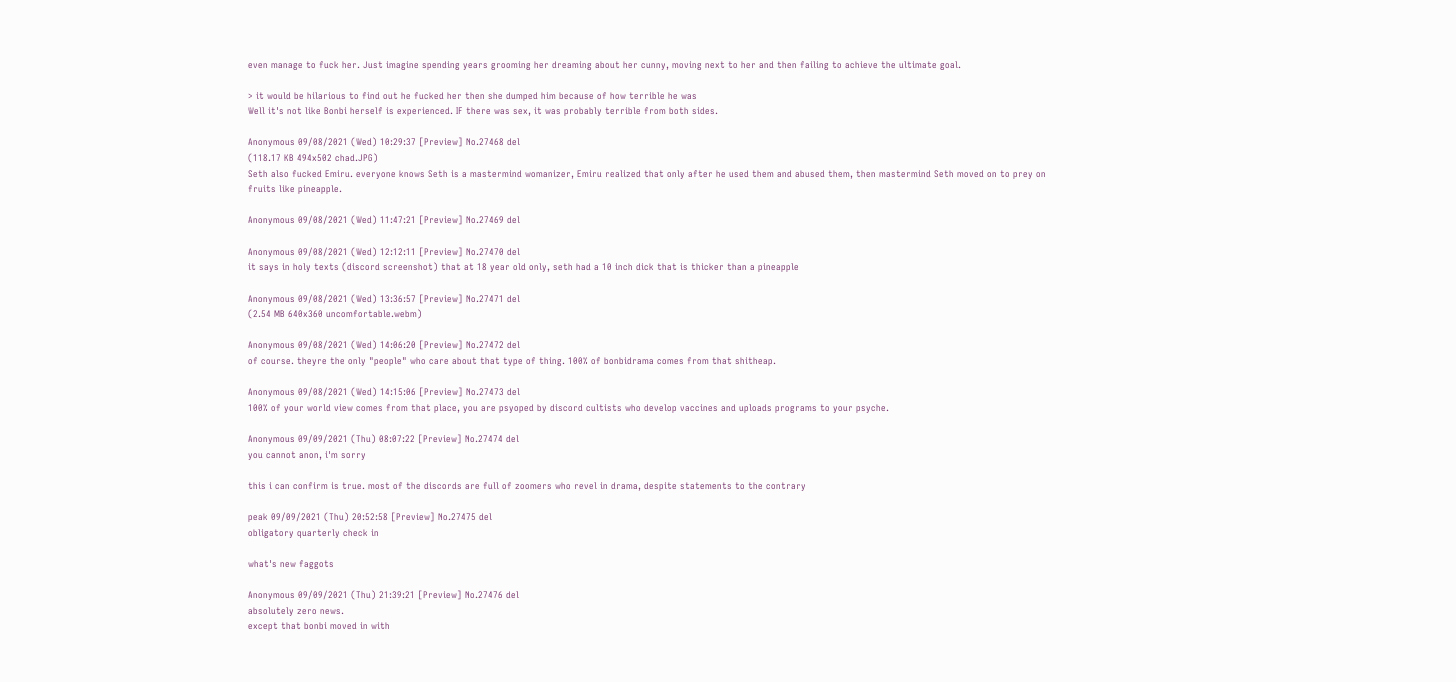even manage to fuck her. Just imagine spending years grooming her dreaming about her cunny, moving next to her and then failing to achieve the ultimate goal.

> it would be hilarious to find out he fucked her then she dumped him because of how terrible he was
Well it's not like Bonbi herself is experienced. IF there was sex, it was probably terrible from both sides.

Anonymous 09/08/2021 (Wed) 10:29:37 [Preview] No.27468 del
(118.17 KB 494x502 chad.JPG)
Seth also fucked Emiru. everyone knows Seth is a mastermind womanizer, Emiru realized that only after he used them and abused them, then mastermind Seth moved on to prey on fruits like pineapple.

Anonymous 09/08/2021 (Wed) 11:47:21 [Preview] No.27469 del

Anonymous 09/08/2021 (Wed) 12:12:11 [Preview] No.27470 del
it says in holy texts (discord screenshot) that at 18 year old only, seth had a 10 inch dick that is thicker than a pineapple

Anonymous 09/08/2021 (Wed) 13:36:57 [Preview] No.27471 del
(2.54 MB 640x360 uncomfortable.webm)

Anonymous 09/08/2021 (Wed) 14:06:20 [Preview] No.27472 del
of course. theyre the only "people" who care about that type of thing. 100% of bonbidrama comes from that shitheap.

Anonymous 09/08/2021 (Wed) 14:15:06 [Preview] No.27473 del
100% of your world view comes from that place, you are psyoped by discord cultists who develop vaccines and uploads programs to your psyche.

Anonymous 09/09/2021 (Thu) 08:07:22 [Preview] No.27474 del
you cannot anon, i'm sorry

this i can confirm is true. most of the discords are full of zoomers who revel in drama, despite statements to the contrary

peak 09/09/2021 (Thu) 20:52:58 [Preview] No.27475 del
obligatory quarterly check in

what's new faggots

Anonymous 09/09/2021 (Thu) 21:39:21 [Preview] No.27476 del
absolutely zero news.
except that bonbi moved in with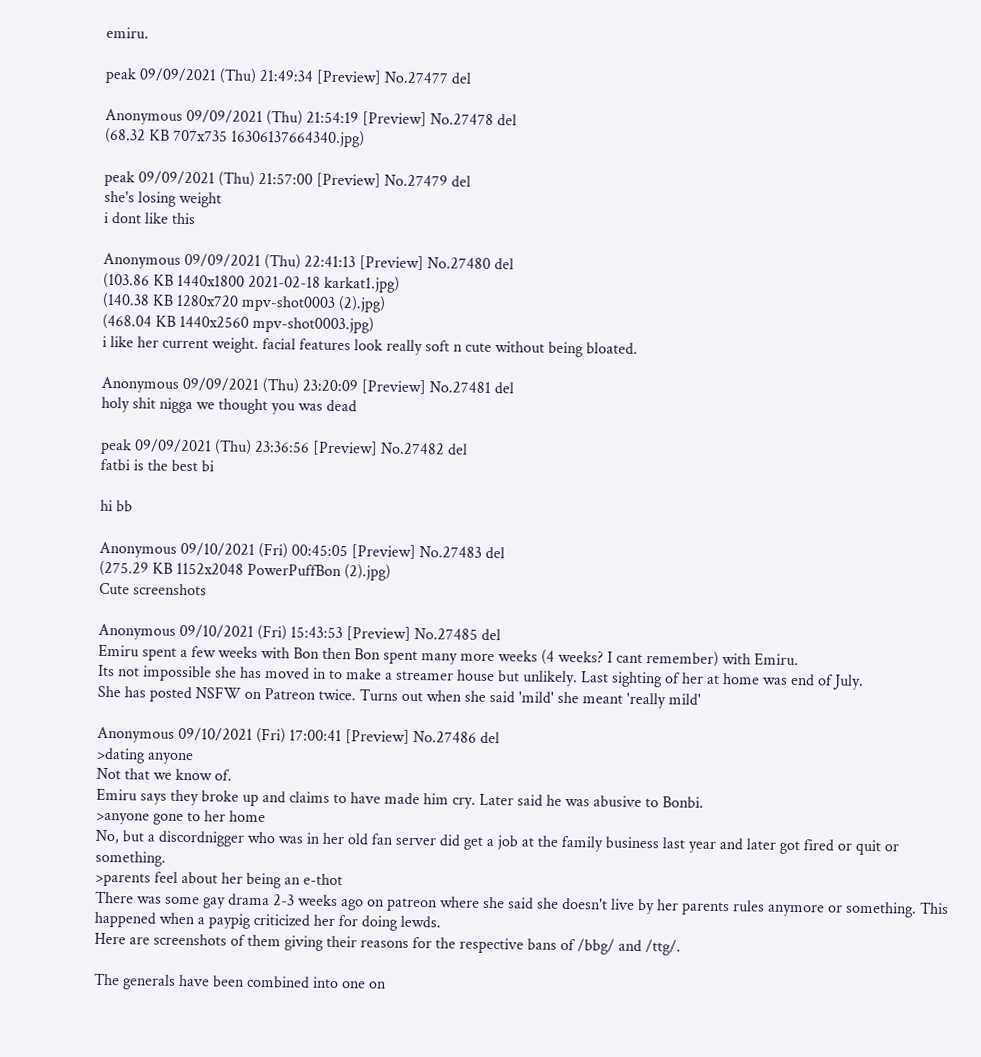emiru.

peak 09/09/2021 (Thu) 21:49:34 [Preview] No.27477 del

Anonymous 09/09/2021 (Thu) 21:54:19 [Preview] No.27478 del
(68.32 KB 707x735 16306137664340.jpg)

peak 09/09/2021 (Thu) 21:57:00 [Preview] No.27479 del
she's losing weight
i dont like this

Anonymous 09/09/2021 (Thu) 22:41:13 [Preview] No.27480 del
(103.86 KB 1440x1800 2021-02-18 karkat1.jpg)
(140.38 KB 1280x720 mpv-shot0003 (2).jpg)
(468.04 KB 1440x2560 mpv-shot0003.jpg)
i like her current weight. facial features look really soft n cute without being bloated.

Anonymous 09/09/2021 (Thu) 23:20:09 [Preview] No.27481 del
holy shit nigga we thought you was dead

peak 09/09/2021 (Thu) 23:36:56 [Preview] No.27482 del
fatbi is the best bi

hi bb

Anonymous 09/10/2021 (Fri) 00:45:05 [Preview] No.27483 del
(275.29 KB 1152x2048 PowerPuffBon (2).jpg)
Cute screenshots

Anonymous 09/10/2021 (Fri) 15:43:53 [Preview] No.27485 del
Emiru spent a few weeks with Bon then Bon spent many more weeks (4 weeks? I cant remember) with Emiru.
Its not impossible she has moved in to make a streamer house but unlikely. Last sighting of her at home was end of July.
She has posted NSFW on Patreon twice. Turns out when she said 'mild' she meant 'really mild'

Anonymous 09/10/2021 (Fri) 17:00:41 [Preview] No.27486 del
>dating anyone
Not that we know of.
Emiru says they broke up and claims to have made him cry. Later said he was abusive to Bonbi.
>anyone gone to her home
No, but a discordnigger who was in her old fan server did get a job at the family business last year and later got fired or quit or something.
>parents feel about her being an e-thot
There was some gay drama 2-3 weeks ago on patreon where she said she doesn't live by her parents rules anymore or something. This happened when a paypig criticized her for doing lewds.
Here are screenshots of them giving their reasons for the respective bans of /bbg/ and /ttg/.

The generals have been combined into one on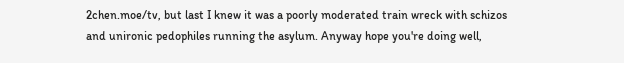2chen.moe/tv, but last I knew it was a poorly moderated train wreck with schizos and unironic pedophiles running the asylum. Anyway hope you're doing well,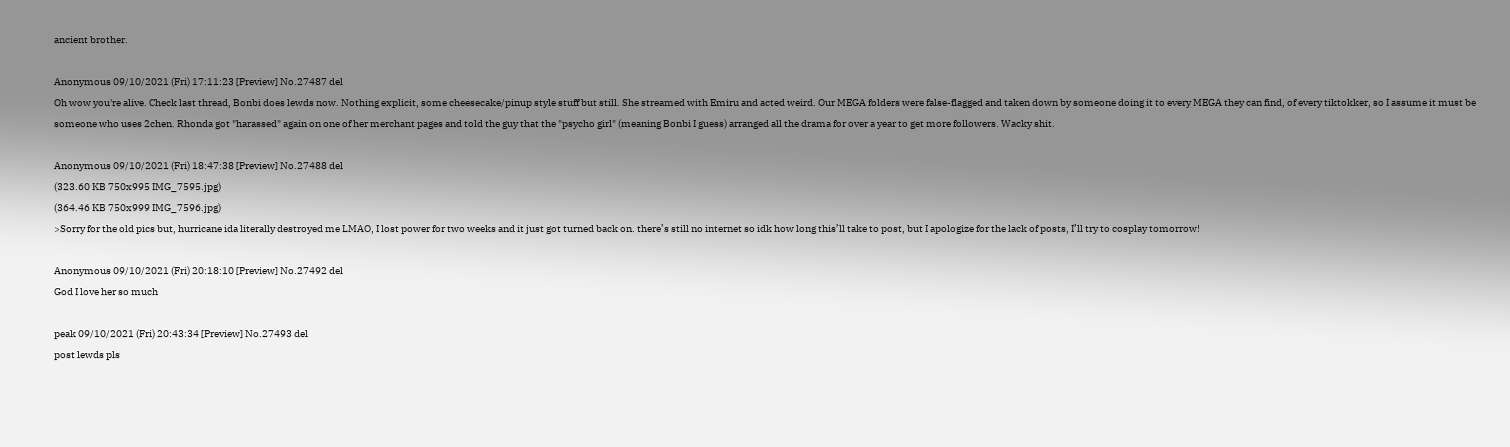ancient brother.

Anonymous 09/10/2021 (Fri) 17:11:23 [Preview] No.27487 del
Oh wow you're alive. Check last thread, Bonbi does lewds now. Nothing explicit, some cheesecake/pinup style stuff but still. She streamed with Emiru and acted weird. Our MEGA folders were false-flagged and taken down by someone doing it to every MEGA they can find, of every tiktokker, so I assume it must be someone who uses 2chen. Rhonda got "harassed" again on one of her merchant pages and told the guy that the "psycho girl" (meaning Bonbi I guess) arranged all the drama for over a year to get more followers. Wacky shit.

Anonymous 09/10/2021 (Fri) 18:47:38 [Preview] No.27488 del
(323.60 KB 750x995 IMG_7595.jpg)
(364.46 KB 750x999 IMG_7596.jpg)
>Sorry for the old pics but, hurricane ida literally destroyed me LMAO, I lost power for two weeks and it just got turned back on. there’s still no internet so idk how long this’ll take to post, but I apologize for the lack of posts, I’ll try to cosplay tomorrow!

Anonymous 09/10/2021 (Fri) 20:18:10 [Preview] No.27492 del
God I love her so much

peak 09/10/2021 (Fri) 20:43:34 [Preview] No.27493 del
post lewds pls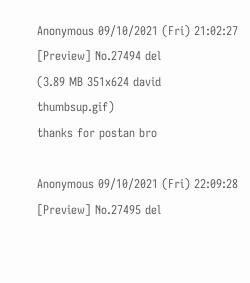Anonymous 09/10/2021 (Fri) 21:02:27 [Preview] No.27494 del
(3.89 MB 351x624 david thumbsup.gif)
thanks for postan bro

Anonymous 09/10/2021 (Fri) 22:09:28 [Preview] No.27495 del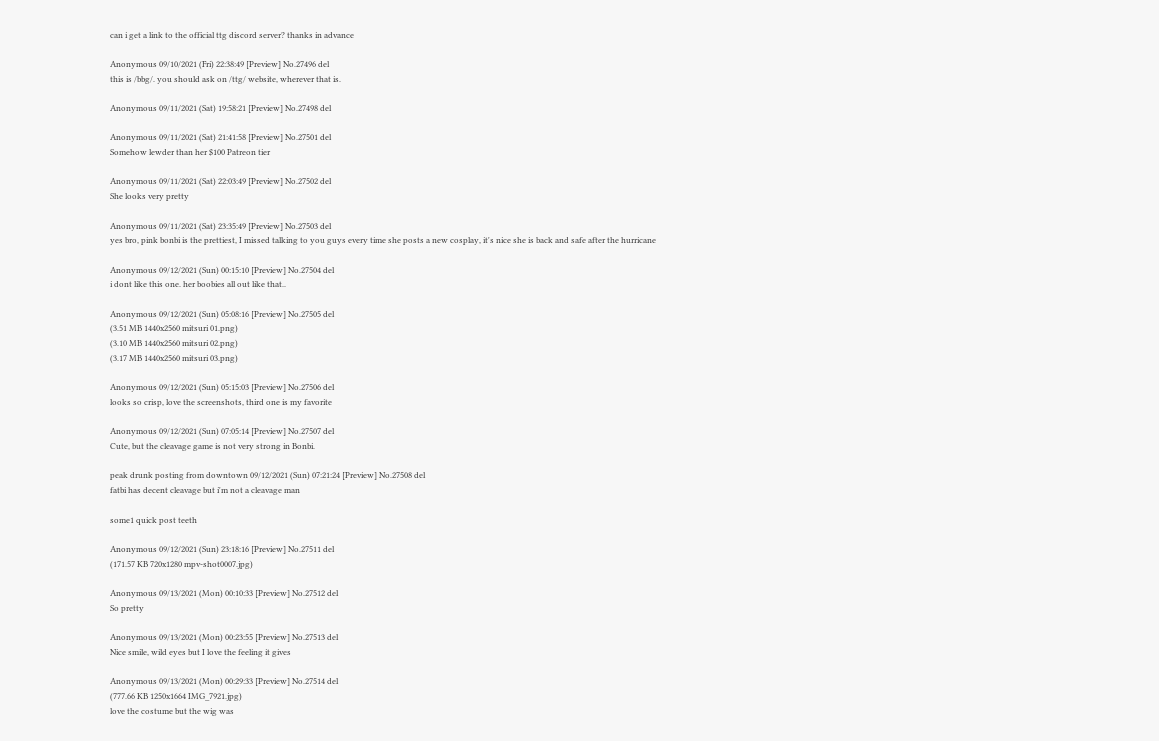can i get a link to the official ttg discord server? thanks in advance

Anonymous 09/10/2021 (Fri) 22:38:49 [Preview] No.27496 del
this is /bbg/. you should ask on /ttg/ website, wherever that is.

Anonymous 09/11/2021 (Sat) 19:58:21 [Preview] No.27498 del

Anonymous 09/11/2021 (Sat) 21:41:58 [Preview] No.27501 del
Somehow lewder than her $100 Patreon tier

Anonymous 09/11/2021 (Sat) 22:03:49 [Preview] No.27502 del
She looks very pretty

Anonymous 09/11/2021 (Sat) 23:35:49 [Preview] No.27503 del
yes bro, pink bonbi is the prettiest, I missed talking to you guys every time she posts a new cosplay, it's nice she is back and safe after the hurricane

Anonymous 09/12/2021 (Sun) 00:15:10 [Preview] No.27504 del
i dont like this one. her boobies all out like that..

Anonymous 09/12/2021 (Sun) 05:08:16 [Preview] No.27505 del
(3.51 MB 1440x2560 mitsuri 01.png)
(3.10 MB 1440x2560 mitsuri 02.png)
(3.17 MB 1440x2560 mitsuri 03.png)

Anonymous 09/12/2021 (Sun) 05:15:03 [Preview] No.27506 del
looks so crisp, love the screenshots, third one is my favorite

Anonymous 09/12/2021 (Sun) 07:05:14 [Preview] No.27507 del
Cute, but the cleavage game is not very strong in Bonbi.

peak drunk posting from downtown 09/12/2021 (Sun) 07:21:24 [Preview] No.27508 del
fatbi has decent cleavage but i'm not a cleavage man

some1 quick post teeth

Anonymous 09/12/2021 (Sun) 23:18:16 [Preview] No.27511 del
(171.57 KB 720x1280 mpv-shot0007.jpg)

Anonymous 09/13/2021 (Mon) 00:10:33 [Preview] No.27512 del
So pretty

Anonymous 09/13/2021 (Mon) 00:23:55 [Preview] No.27513 del
Nice smile, wild eyes but I love the feeling it gives

Anonymous 09/13/2021 (Mon) 00:29:33 [Preview] No.27514 del
(777.66 KB 1250x1664 IMG_7921.jpg)
love the costume but the wig was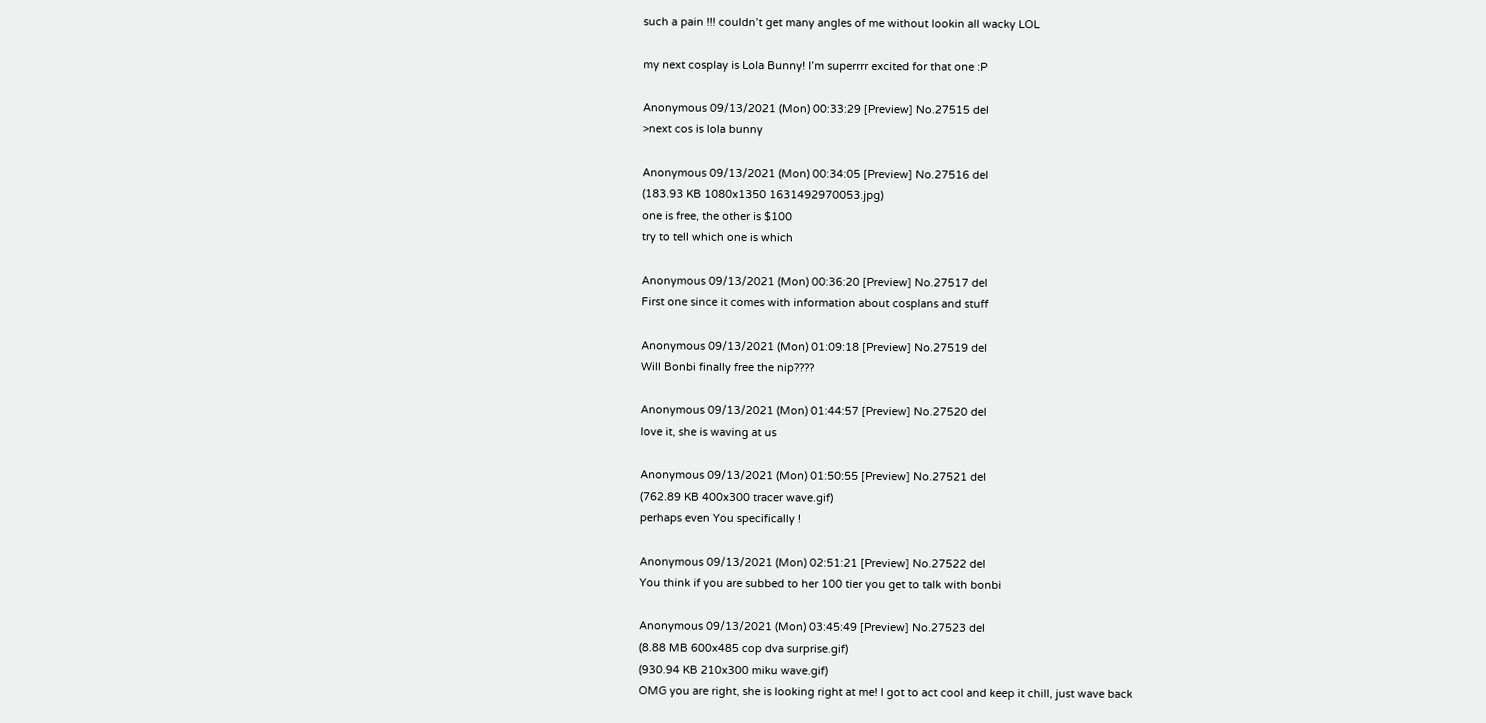such a pain !!! couldn’t get many angles of me without lookin all wacky LOL

my next cosplay is Lola Bunny! I’m superrrr excited for that one :P

Anonymous 09/13/2021 (Mon) 00:33:29 [Preview] No.27515 del
>next cos is lola bunny

Anonymous 09/13/2021 (Mon) 00:34:05 [Preview] No.27516 del
(183.93 KB 1080x1350 1631492970053.jpg)
one is free, the other is $100
try to tell which one is which

Anonymous 09/13/2021 (Mon) 00:36:20 [Preview] No.27517 del
First one since it comes with information about cosplans and stuff

Anonymous 09/13/2021 (Mon) 01:09:18 [Preview] No.27519 del
Will Bonbi finally free the nip????

Anonymous 09/13/2021 (Mon) 01:44:57 [Preview] No.27520 del
love it, she is waving at us

Anonymous 09/13/2021 (Mon) 01:50:55 [Preview] No.27521 del
(762.89 KB 400x300 tracer wave.gif)
perhaps even You specifically !

Anonymous 09/13/2021 (Mon) 02:51:21 [Preview] No.27522 del
You think if you are subbed to her 100 tier you get to talk with bonbi

Anonymous 09/13/2021 (Mon) 03:45:49 [Preview] No.27523 del
(8.88 MB 600x485 cop dva surprise.gif)
(930.94 KB 210x300 miku wave.gif)
OMG you are right, she is looking right at me! I got to act cool and keep it chill, just wave back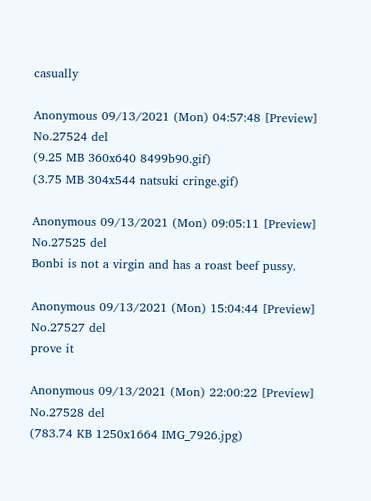casually

Anonymous 09/13/2021 (Mon) 04:57:48 [Preview] No.27524 del
(9.25 MB 360x640 8499b90.gif)
(3.75 MB 304x544 natsuki cringe.gif)

Anonymous 09/13/2021 (Mon) 09:05:11 [Preview] No.27525 del
Bonbi is not a virgin and has a roast beef pussy.

Anonymous 09/13/2021 (Mon) 15:04:44 [Preview] No.27527 del
prove it

Anonymous 09/13/2021 (Mon) 22:00:22 [Preview] No.27528 del
(783.74 KB 1250x1664 IMG_7926.jpg)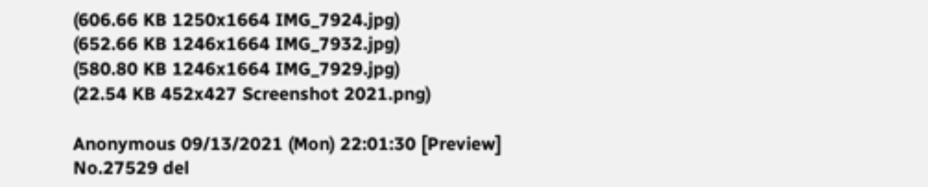(606.66 KB 1250x1664 IMG_7924.jpg)
(652.66 KB 1246x1664 IMG_7932.jpg)
(580.80 KB 1246x1664 IMG_7929.jpg)
(22.54 KB 452x427 Screenshot 2021.png)

Anonymous 09/13/2021 (Mon) 22:01:30 [Preview] No.27529 del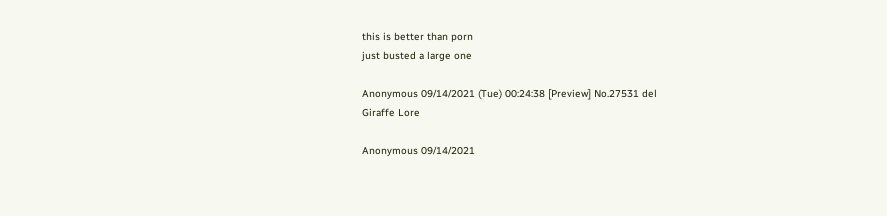this is better than porn
just busted a large one

Anonymous 09/14/2021 (Tue) 00:24:38 [Preview] No.27531 del
Giraffe Lore

Anonymous 09/14/2021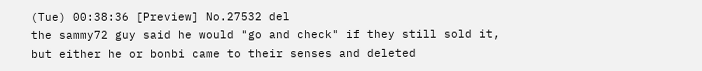(Tue) 00:38:36 [Preview] No.27532 del
the sammy72 guy said he would "go and check" if they still sold it, but either he or bonbi came to their senses and deleted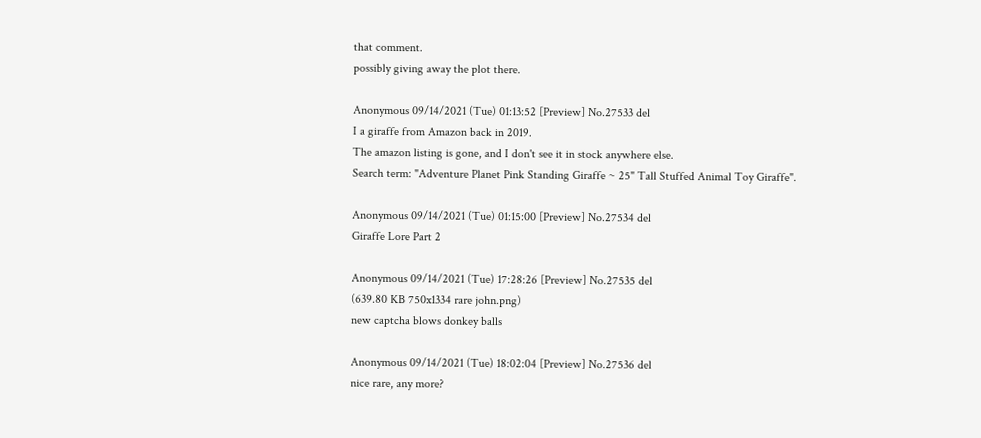that comment.
possibly giving away the plot there.

Anonymous 09/14/2021 (Tue) 01:13:52 [Preview] No.27533 del
I a giraffe from Amazon back in 2019.
The amazon listing is gone, and I don't see it in stock anywhere else.
Search term: "Adventure Planet Pink Standing Giraffe ~ 25" Tall Stuffed Animal Toy Giraffe".

Anonymous 09/14/2021 (Tue) 01:15:00 [Preview] No.27534 del
Giraffe Lore Part 2

Anonymous 09/14/2021 (Tue) 17:28:26 [Preview] No.27535 del
(639.80 KB 750x1334 rare john.png)
new captcha blows donkey balls

Anonymous 09/14/2021 (Tue) 18:02:04 [Preview] No.27536 del
nice rare, any more?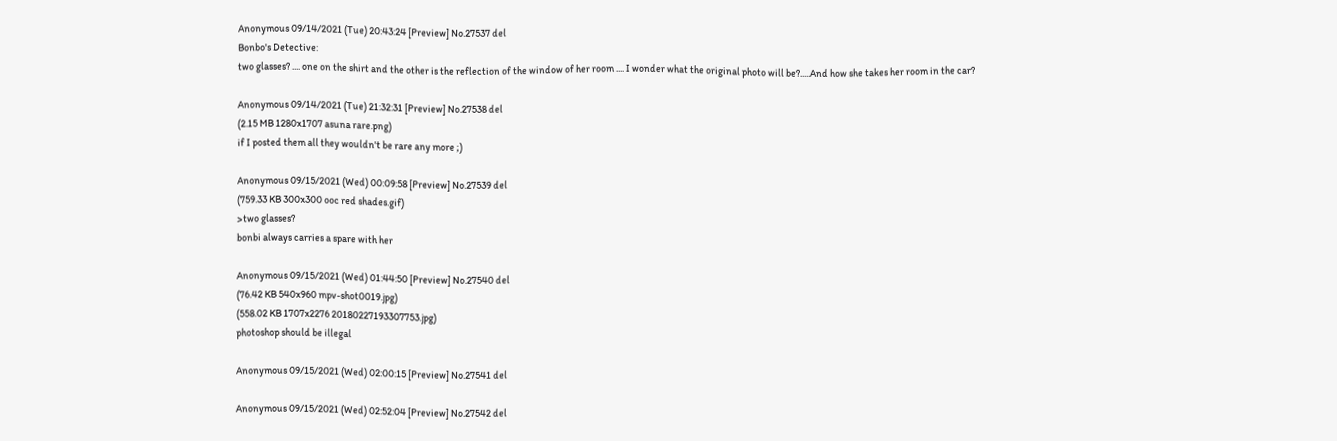Anonymous 09/14/2021 (Tue) 20:43:24 [Preview] No.27537 del
Bonbo's Detective:
two glasses? .... one on the shirt and the other is the reflection of the window of her room .... I wonder what the original photo will be?.....And how she takes her room in the car?

Anonymous 09/14/2021 (Tue) 21:32:31 [Preview] No.27538 del
(2.15 MB 1280x1707 asuna rare.png)
if I posted them all they wouldn't be rare any more ;)

Anonymous 09/15/2021 (Wed) 00:09:58 [Preview] No.27539 del
(759.33 KB 300x300 ooc red shades.gif)
>two glasses?
bonbi always carries a spare with her

Anonymous 09/15/2021 (Wed) 01:44:50 [Preview] No.27540 del
(76.42 KB 540x960 mpv-shot0019.jpg)
(558.02 KB 1707x2276 20180227193307753.jpg)
photoshop should be illegal

Anonymous 09/15/2021 (Wed) 02:00:15 [Preview] No.27541 del

Anonymous 09/15/2021 (Wed) 02:52:04 [Preview] No.27542 del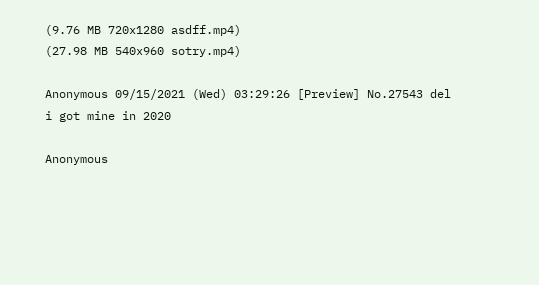(9.76 MB 720x1280 asdff.mp4)
(27.98 MB 540x960 sotry.mp4)

Anonymous 09/15/2021 (Wed) 03:29:26 [Preview] No.27543 del
i got mine in 2020

Anonymous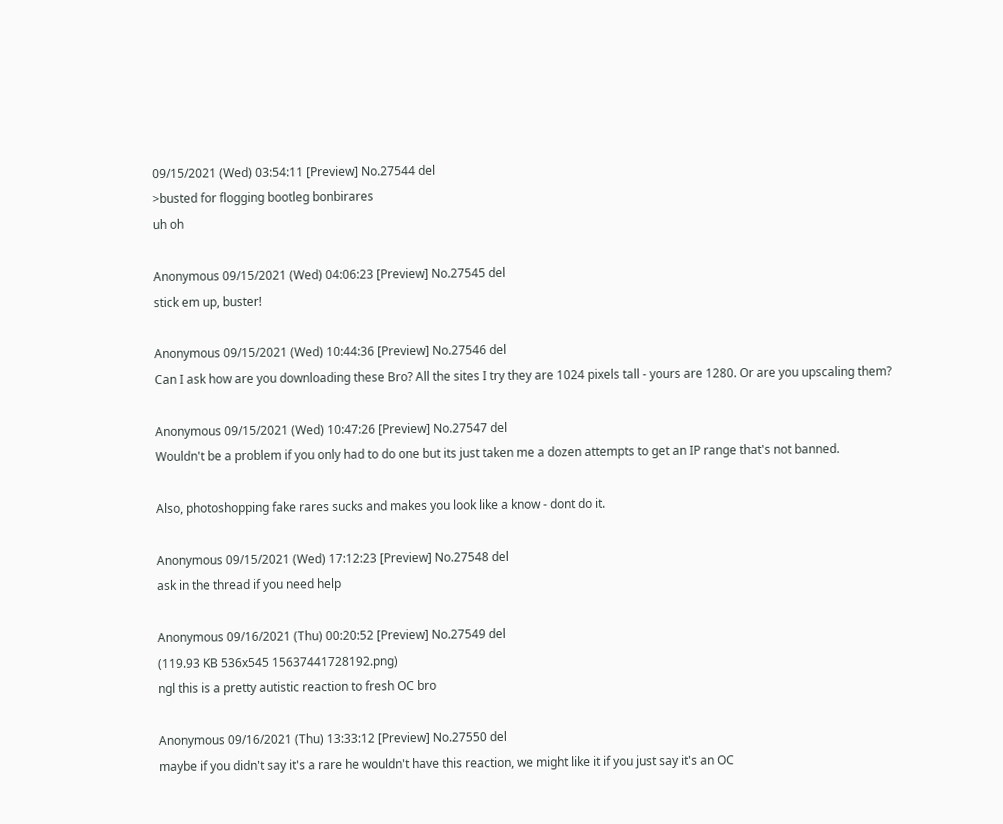09/15/2021 (Wed) 03:54:11 [Preview] No.27544 del
>busted for flogging bootleg bonbirares
uh oh

Anonymous 09/15/2021 (Wed) 04:06:23 [Preview] No.27545 del
stick em up, buster!

Anonymous 09/15/2021 (Wed) 10:44:36 [Preview] No.27546 del
Can I ask how are you downloading these Bro? All the sites I try they are 1024 pixels tall - yours are 1280. Or are you upscaling them?

Anonymous 09/15/2021 (Wed) 10:47:26 [Preview] No.27547 del
Wouldn't be a problem if you only had to do one but its just taken me a dozen attempts to get an IP range that's not banned.

Also, photoshopping fake rares sucks and makes you look like a know - dont do it.

Anonymous 09/15/2021 (Wed) 17:12:23 [Preview] No.27548 del
ask in the thread if you need help

Anonymous 09/16/2021 (Thu) 00:20:52 [Preview] No.27549 del
(119.93 KB 536x545 15637441728192.png)
ngl this is a pretty autistic reaction to fresh OC bro

Anonymous 09/16/2021 (Thu) 13:33:12 [Preview] No.27550 del
maybe if you didn't say it's a rare he wouldn't have this reaction, we might like it if you just say it's an OC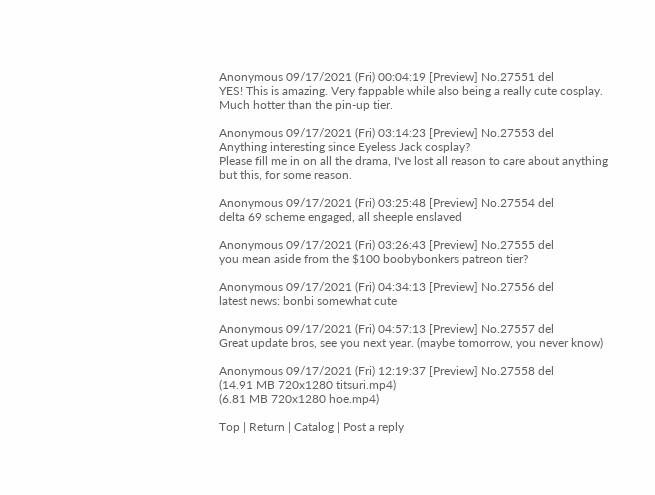Anonymous 09/17/2021 (Fri) 00:04:19 [Preview] No.27551 del
YES! This is amazing. Very fappable while also being a really cute cosplay.
Much hotter than the pin-up tier.

Anonymous 09/17/2021 (Fri) 03:14:23 [Preview] No.27553 del
Anything interesting since Eyeless Jack cosplay?
Please fill me in on all the drama, I've lost all reason to care about anything but this, for some reason.

Anonymous 09/17/2021 (Fri) 03:25:48 [Preview] No.27554 del
delta 69 scheme engaged, all sheeple enslaved

Anonymous 09/17/2021 (Fri) 03:26:43 [Preview] No.27555 del
you mean aside from the $100 boobybonkers patreon tier?

Anonymous 09/17/2021 (Fri) 04:34:13 [Preview] No.27556 del
latest news: bonbi somewhat cute

Anonymous 09/17/2021 (Fri) 04:57:13 [Preview] No.27557 del
Great update bros, see you next year. (maybe tomorrow, you never know)

Anonymous 09/17/2021 (Fri) 12:19:37 [Preview] No.27558 del
(14.91 MB 720x1280 titsuri.mp4)
(6.81 MB 720x1280 hoe.mp4)

Top | Return | Catalog | Post a reply